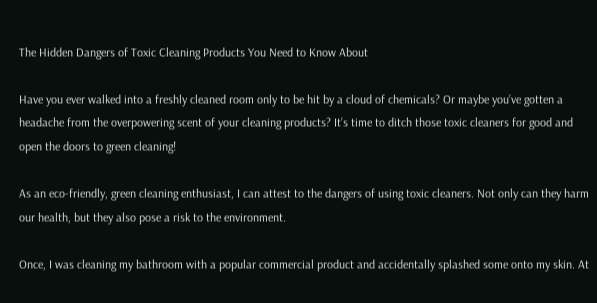The Hidden Dangers of Toxic Cleaning Products You Need to Know About

Have you ever walked into a freshly cleaned room only to be hit by a cloud of chemicals? Or maybe you’ve gotten a headache from the overpowering scent of your cleaning products? It’s time to ditch those toxic cleaners for good and open the doors to green cleaning!

As an eco-friendly, green cleaning enthusiast, I can attest to the dangers of using toxic cleaners. Not only can they harm our health, but they also pose a risk to the environment.

Once, I was cleaning my bathroom with a popular commercial product and accidentally splashed some onto my skin. At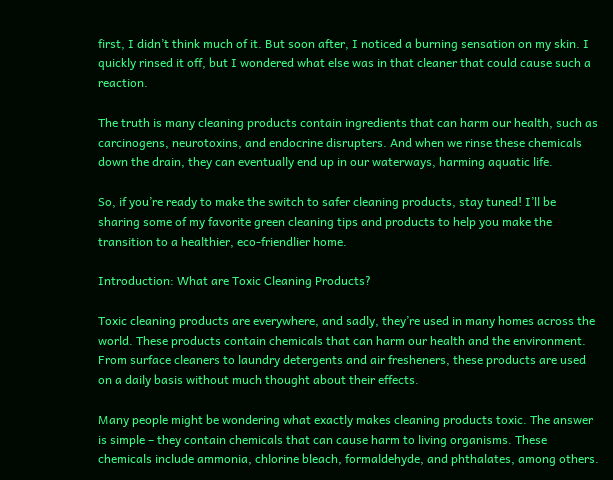first, I didn’t think much of it. But soon after, I noticed a burning sensation on my skin. I quickly rinsed it off, but I wondered what else was in that cleaner that could cause such a reaction.

The truth is many cleaning products contain ingredients that can harm our health, such as carcinogens, neurotoxins, and endocrine disrupters. And when we rinse these chemicals down the drain, they can eventually end up in our waterways, harming aquatic life.

So, if you’re ready to make the switch to safer cleaning products, stay tuned! I’ll be sharing some of my favorite green cleaning tips and products to help you make the transition to a healthier, eco-friendlier home.

Introduction: What are Toxic Cleaning Products?

Toxic cleaning products are everywhere, and sadly, they’re used in many homes across the world. These products contain chemicals that can harm our health and the environment. From surface cleaners to laundry detergents and air fresheners, these products are used on a daily basis without much thought about their effects.

Many people might be wondering what exactly makes cleaning products toxic. The answer is simple – they contain chemicals that can cause harm to living organisms. These chemicals include ammonia, chlorine bleach, formaldehyde, and phthalates, among others.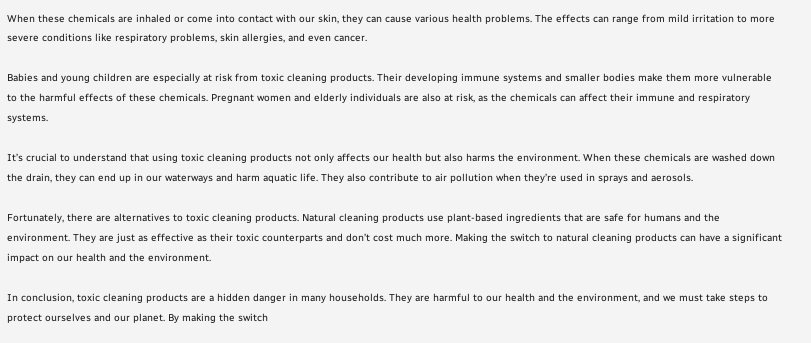When these chemicals are inhaled or come into contact with our skin, they can cause various health problems. The effects can range from mild irritation to more severe conditions like respiratory problems, skin allergies, and even cancer.

Babies and young children are especially at risk from toxic cleaning products. Their developing immune systems and smaller bodies make them more vulnerable to the harmful effects of these chemicals. Pregnant women and elderly individuals are also at risk, as the chemicals can affect their immune and respiratory systems.

It’s crucial to understand that using toxic cleaning products not only affects our health but also harms the environment. When these chemicals are washed down the drain, they can end up in our waterways and harm aquatic life. They also contribute to air pollution when they’re used in sprays and aerosols.

Fortunately, there are alternatives to toxic cleaning products. Natural cleaning products use plant-based ingredients that are safe for humans and the environment. They are just as effective as their toxic counterparts and don’t cost much more. Making the switch to natural cleaning products can have a significant impact on our health and the environment.

In conclusion, toxic cleaning products are a hidden danger in many households. They are harmful to our health and the environment, and we must take steps to protect ourselves and our planet. By making the switch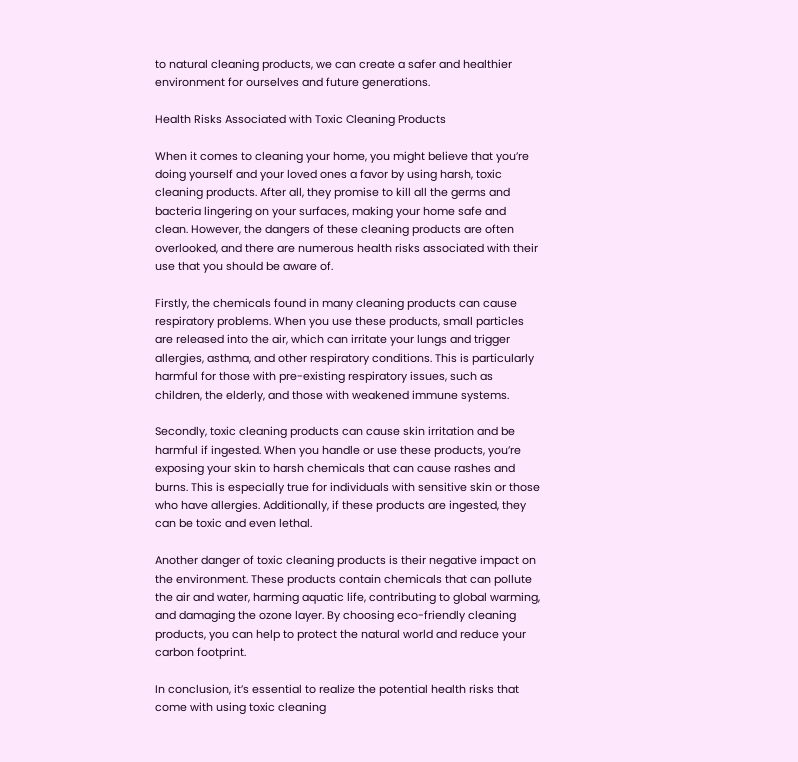to natural cleaning products, we can create a safer and healthier environment for ourselves and future generations.

Health Risks Associated with Toxic Cleaning Products

When it comes to cleaning your home, you might believe that you’re doing yourself and your loved ones a favor by using harsh, toxic cleaning products. After all, they promise to kill all the germs and bacteria lingering on your surfaces, making your home safe and clean. However, the dangers of these cleaning products are often overlooked, and there are numerous health risks associated with their use that you should be aware of.

Firstly, the chemicals found in many cleaning products can cause respiratory problems. When you use these products, small particles are released into the air, which can irritate your lungs and trigger allergies, asthma, and other respiratory conditions. This is particularly harmful for those with pre-existing respiratory issues, such as children, the elderly, and those with weakened immune systems.

Secondly, toxic cleaning products can cause skin irritation and be harmful if ingested. When you handle or use these products, you’re exposing your skin to harsh chemicals that can cause rashes and burns. This is especially true for individuals with sensitive skin or those who have allergies. Additionally, if these products are ingested, they can be toxic and even lethal.

Another danger of toxic cleaning products is their negative impact on the environment. These products contain chemicals that can pollute the air and water, harming aquatic life, contributing to global warming, and damaging the ozone layer. By choosing eco-friendly cleaning products, you can help to protect the natural world and reduce your carbon footprint.

In conclusion, it’s essential to realize the potential health risks that come with using toxic cleaning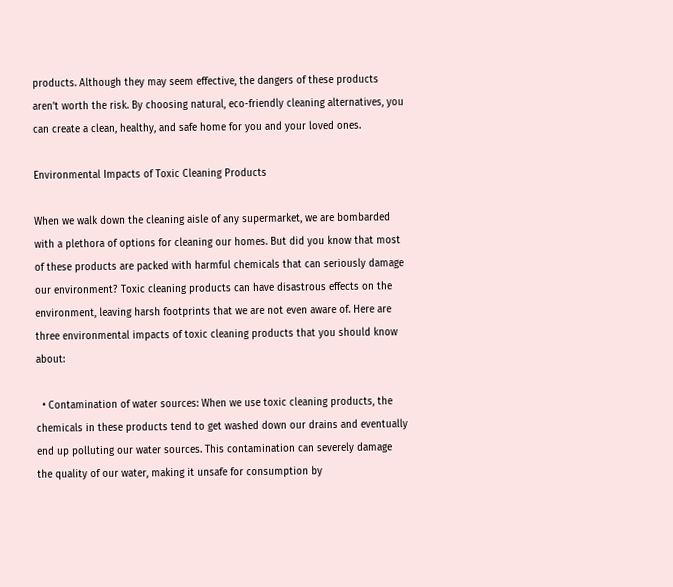products. Although they may seem effective, the dangers of these products aren’t worth the risk. By choosing natural, eco-friendly cleaning alternatives, you can create a clean, healthy, and safe home for you and your loved ones.

Environmental Impacts of Toxic Cleaning Products

When we walk down the cleaning aisle of any supermarket, we are bombarded with a plethora of options for cleaning our homes. But did you know that most of these products are packed with harmful chemicals that can seriously damage our environment? Toxic cleaning products can have disastrous effects on the environment, leaving harsh footprints that we are not even aware of. Here are three environmental impacts of toxic cleaning products that you should know about:

  • Contamination of water sources: When we use toxic cleaning products, the chemicals in these products tend to get washed down our drains and eventually end up polluting our water sources. This contamination can severely damage the quality of our water, making it unsafe for consumption by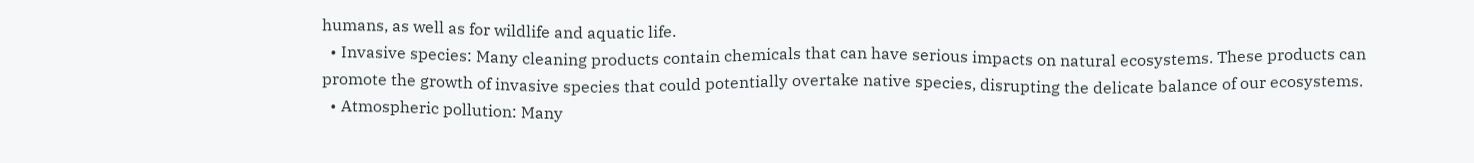humans, as well as for wildlife and aquatic life.
  • Invasive species: Many cleaning products contain chemicals that can have serious impacts on natural ecosystems. These products can promote the growth of invasive species that could potentially overtake native species, disrupting the delicate balance of our ecosystems.
  • Atmospheric pollution: Many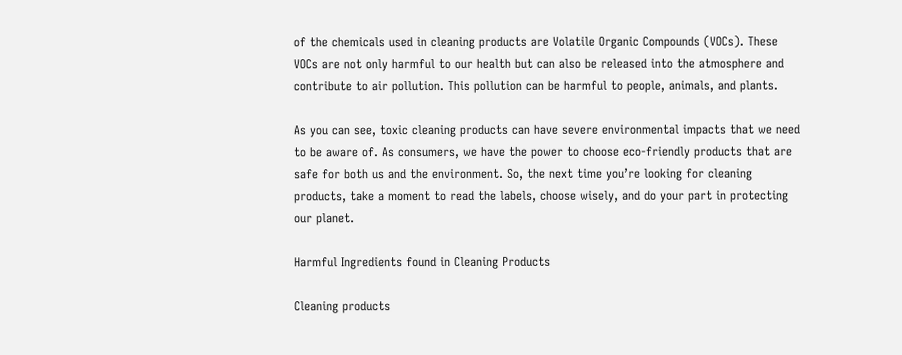of the chemicals used in cleaning products are Volatile Organic Compounds (VOCs). These VOCs are not only harmful to our health but can also be released into the atmosphere and contribute to air pollution. This pollution can be harmful to people, animals, and plants.

As you can see, toxic cleaning products can have severe environmental impacts that we need to be aware of. As consumers, we have the power to choose eco-friendly products that are safe for both us and the environment. So, the next time you’re looking for cleaning products, take a moment to read the labels, choose wisely, and do your part in protecting our planet.

Harmful Ingredients found in Cleaning Products

Cleaning products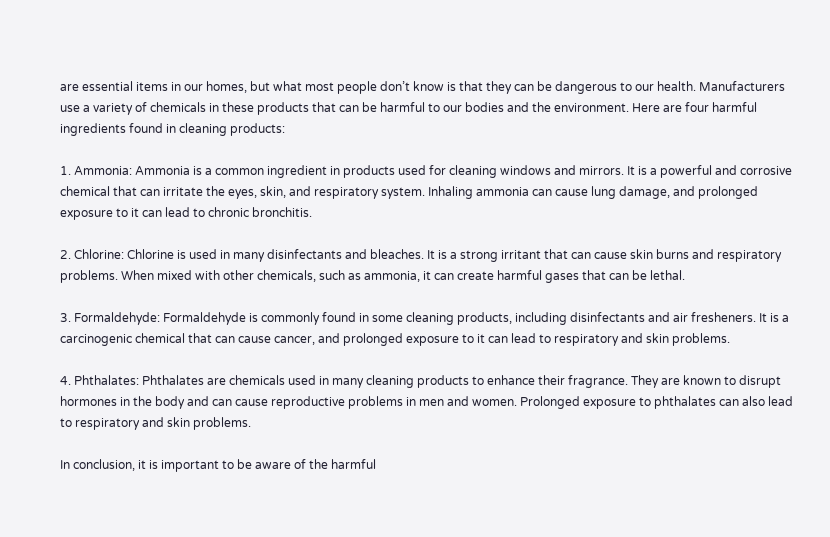are essential items in our homes, but what most people don’t know is that they can be dangerous to our health. Manufacturers use a variety of chemicals in these products that can be harmful to our bodies and the environment. Here are four harmful ingredients found in cleaning products:

1. Ammonia: Ammonia is a common ingredient in products used for cleaning windows and mirrors. It is a powerful and corrosive chemical that can irritate the eyes, skin, and respiratory system. Inhaling ammonia can cause lung damage, and prolonged exposure to it can lead to chronic bronchitis.

2. Chlorine: Chlorine is used in many disinfectants and bleaches. It is a strong irritant that can cause skin burns and respiratory problems. When mixed with other chemicals, such as ammonia, it can create harmful gases that can be lethal.

3. Formaldehyde: Formaldehyde is commonly found in some cleaning products, including disinfectants and air fresheners. It is a carcinogenic chemical that can cause cancer, and prolonged exposure to it can lead to respiratory and skin problems.

4. Phthalates: Phthalates are chemicals used in many cleaning products to enhance their fragrance. They are known to disrupt hormones in the body and can cause reproductive problems in men and women. Prolonged exposure to phthalates can also lead to respiratory and skin problems.

In conclusion, it is important to be aware of the harmful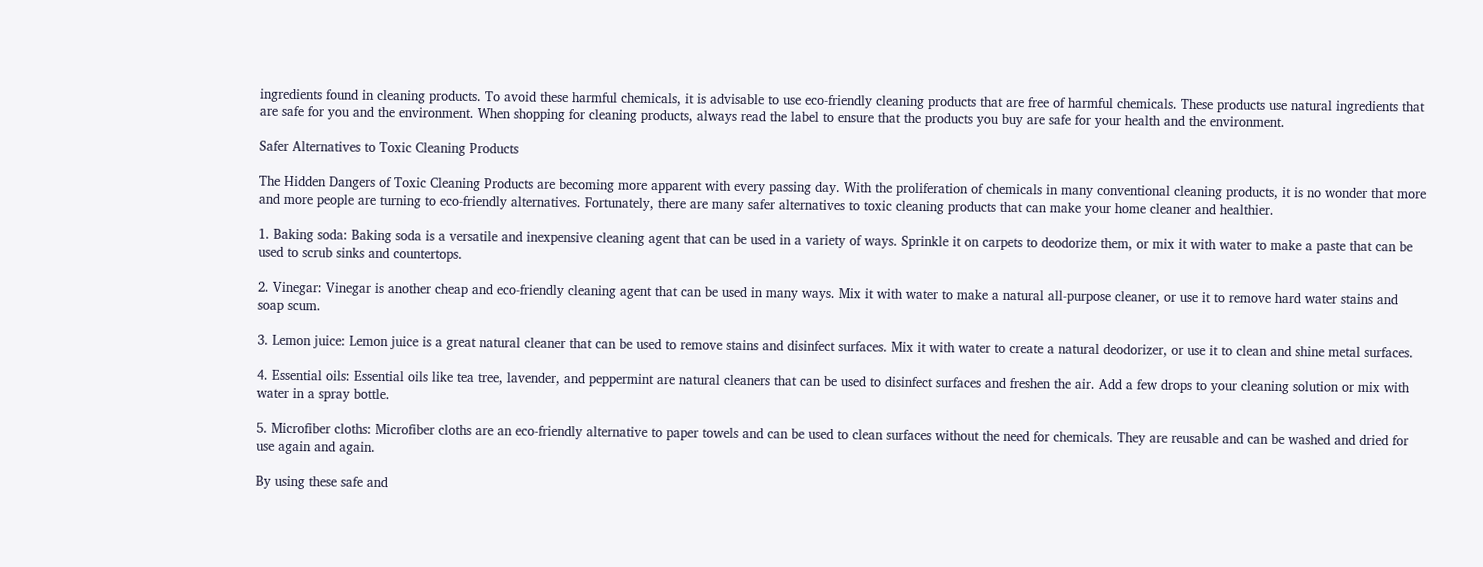ingredients found in cleaning products. To avoid these harmful chemicals, it is advisable to use eco-friendly cleaning products that are free of harmful chemicals. These products use natural ingredients that are safe for you and the environment. When shopping for cleaning products, always read the label to ensure that the products you buy are safe for your health and the environment.

Safer Alternatives to Toxic Cleaning Products

The Hidden Dangers of Toxic Cleaning Products are becoming more apparent with every passing day. With the proliferation of chemicals in many conventional cleaning products, it is no wonder that more and more people are turning to eco-friendly alternatives. Fortunately, there are many safer alternatives to toxic cleaning products that can make your home cleaner and healthier.

1. Baking soda: Baking soda is a versatile and inexpensive cleaning agent that can be used in a variety of ways. Sprinkle it on carpets to deodorize them, or mix it with water to make a paste that can be used to scrub sinks and countertops.

2. Vinegar: Vinegar is another cheap and eco-friendly cleaning agent that can be used in many ways. Mix it with water to make a natural all-purpose cleaner, or use it to remove hard water stains and soap scum.

3. Lemon juice: Lemon juice is a great natural cleaner that can be used to remove stains and disinfect surfaces. Mix it with water to create a natural deodorizer, or use it to clean and shine metal surfaces.

4. Essential oils: Essential oils like tea tree, lavender, and peppermint are natural cleaners that can be used to disinfect surfaces and freshen the air. Add a few drops to your cleaning solution or mix with water in a spray bottle.

5. Microfiber cloths: Microfiber cloths are an eco-friendly alternative to paper towels and can be used to clean surfaces without the need for chemicals. They are reusable and can be washed and dried for use again and again.

By using these safe and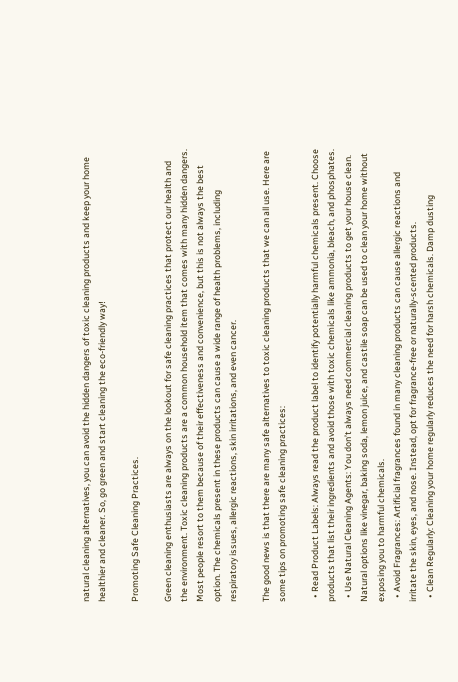natural cleaning alternatives, you can avoid the hidden dangers of toxic cleaning products and keep your home healthier and cleaner. So, go green and start cleaning the eco-friendly way!

Promoting Safe Cleaning Practices.

Green cleaning enthusiasts are always on the lookout for safe cleaning practices that protect our health and the environment. Toxic cleaning products are a common household item that comes with many hidden dangers. Most people resort to them because of their effectiveness and convenience, but this is not always the best option. The chemicals present in these products can cause a wide range of health problems, including respiratory issues, allergic reactions, skin irritations, and even cancer.

The good news is that there are many safe alternatives to toxic cleaning products that we can all use. Here are some tips on promoting safe cleaning practices:

  • Read Product Labels: Always read the product label to identify potentially harmful chemicals present. Choose products that list their ingredients and avoid those with toxic chemicals like ammonia, bleach, and phosphates.
  • Use Natural Cleaning Agents: You don’t always need commercial cleaning products to get your house clean. Natural options like vinegar, baking soda, lemon juice, and castile soap can be used to clean your home without exposing you to harmful chemicals.
  • Avoid Fragrances: Artificial fragrances found in many cleaning products can cause allergic reactions and irritate the skin, eyes, and nose. Instead, opt for fragrance-free or naturally-scented products.
  • Clean Regularly: Cleaning your home regularly reduces the need for harsh chemicals. Damp dusting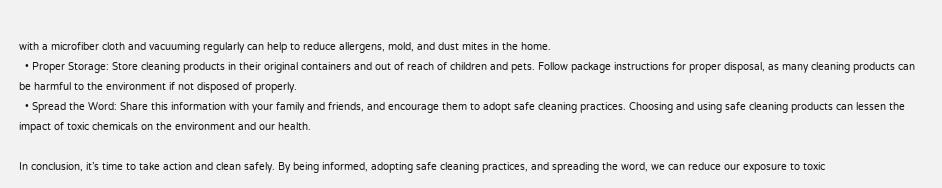with a microfiber cloth and vacuuming regularly can help to reduce allergens, mold, and dust mites in the home.
  • Proper Storage: Store cleaning products in their original containers and out of reach of children and pets. Follow package instructions for proper disposal, as many cleaning products can be harmful to the environment if not disposed of properly.
  • Spread the Word: Share this information with your family and friends, and encourage them to adopt safe cleaning practices. Choosing and using safe cleaning products can lessen the impact of toxic chemicals on the environment and our health.

In conclusion, it’s time to take action and clean safely. By being informed, adopting safe cleaning practices, and spreading the word, we can reduce our exposure to toxic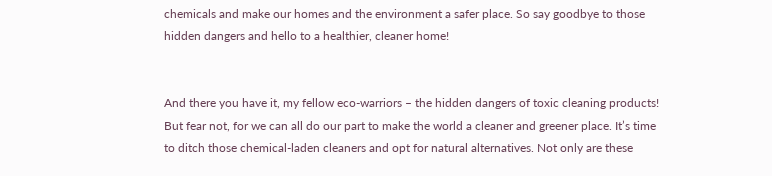chemicals and make our homes and the environment a safer place. So say goodbye to those hidden dangers and hello to a healthier, cleaner home!


And there you have it, my fellow eco-warriors – the hidden dangers of toxic cleaning products! But fear not, for we can all do our part to make the world a cleaner and greener place. It’s time to ditch those chemical-laden cleaners and opt for natural alternatives. Not only are these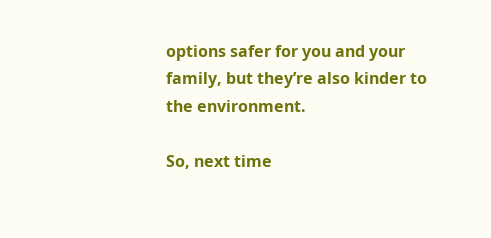options safer for you and your family, but they’re also kinder to the environment.

So, next time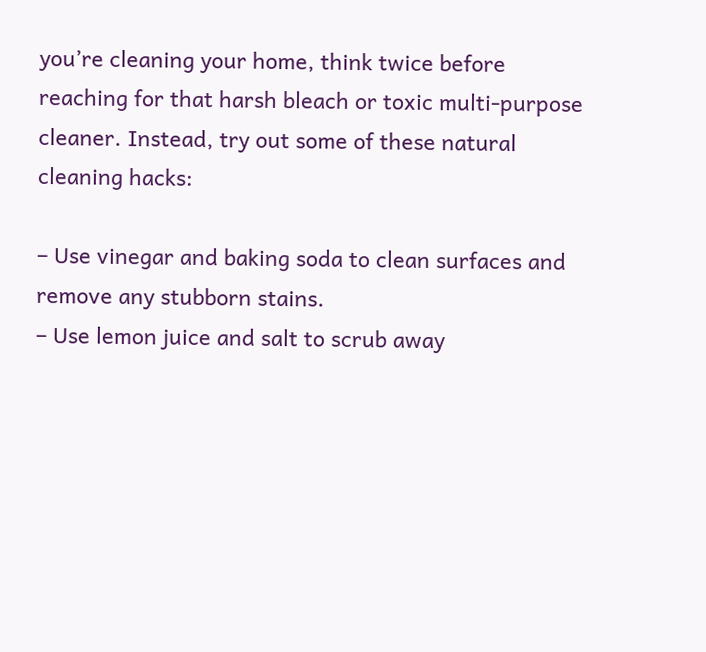you’re cleaning your home, think twice before reaching for that harsh bleach or toxic multi-purpose cleaner. Instead, try out some of these natural cleaning hacks:

– Use vinegar and baking soda to clean surfaces and remove any stubborn stains.
– Use lemon juice and salt to scrub away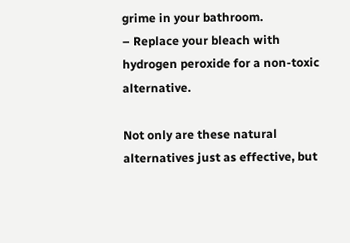grime in your bathroom.
– Replace your bleach with hydrogen peroxide for a non-toxic alternative.

Not only are these natural alternatives just as effective, but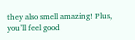they also smell amazing! Plus, you’ll feel good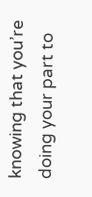knowing that you’re doing your part to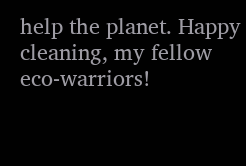help the planet. Happy cleaning, my fellow eco-warriors!